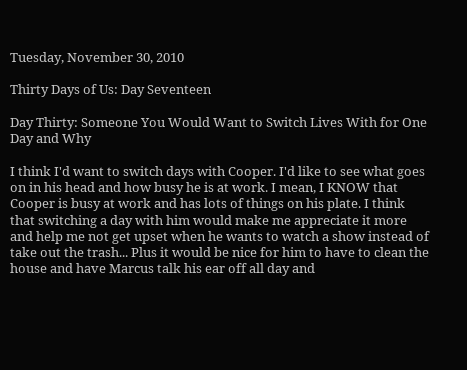Tuesday, November 30, 2010

Thirty Days of Us: Day Seventeen

Day Thirty: Someone You Would Want to Switch Lives With for One Day and Why

I think I'd want to switch days with Cooper. I'd like to see what goes on in his head and how busy he is at work. I mean, I KNOW that Cooper is busy at work and has lots of things on his plate. I think that switching a day with him would make me appreciate it more and help me not get upset when he wants to watch a show instead of take out the trash... Plus it would be nice for him to have to clean the house and have Marcus talk his ear off all day and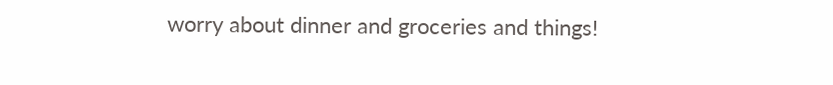worry about dinner and groceries and things!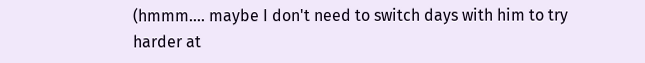(hmmm.... maybe I don't need to switch days with him to try harder at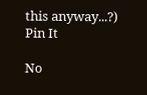this anyway...?)
Pin It

No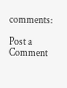comments:

Post a Comment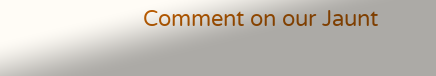Comment on our Jaunt